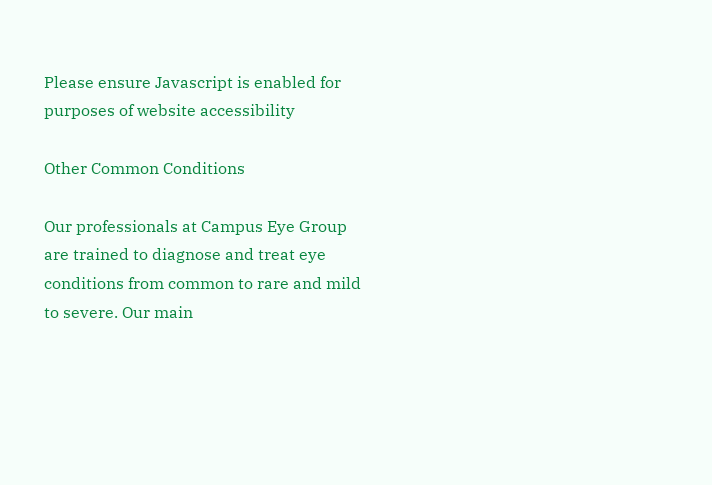Please ensure Javascript is enabled for purposes of website accessibility

Other Common Conditions

Our professionals at Campus Eye Group are trained to diagnose and treat eye conditions from common to rare and mild to severe. Our main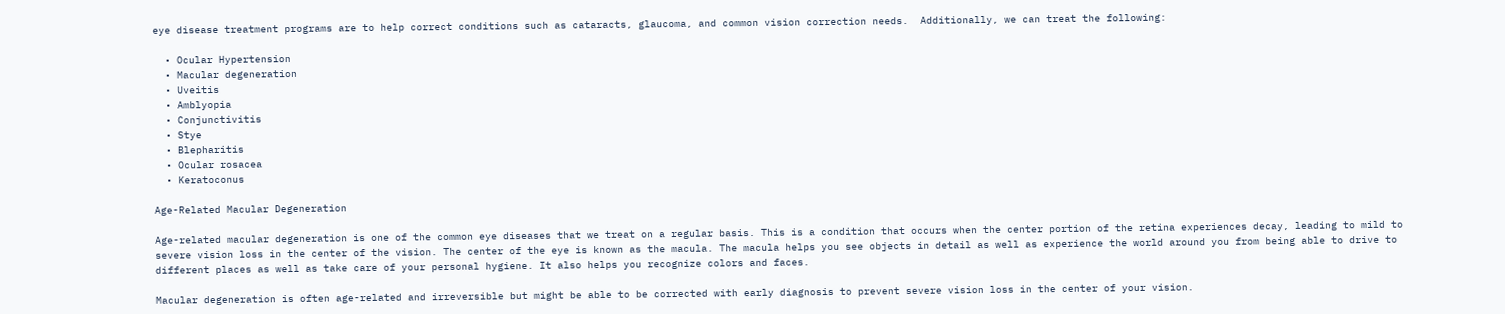eye disease treatment programs are to help correct conditions such as cataracts, glaucoma, and common vision correction needs.  Additionally, we can treat the following:

  • Ocular Hypertension
  • Macular degeneration
  • Uveitis
  • Amblyopia
  • Conjunctivitis
  • Stye
  • Blepharitis
  • Ocular rosacea
  • Keratoconus

Age-Related Macular Degeneration

Age-related macular degeneration is one of the common eye diseases that we treat on a regular basis. This is a condition that occurs when the center portion of the retina experiences decay, leading to mild to severe vision loss in the center of the vision. The center of the eye is known as the macula. The macula helps you see objects in detail as well as experience the world around you from being able to drive to different places as well as take care of your personal hygiene. It also helps you recognize colors and faces.

Macular degeneration is often age-related and irreversible but might be able to be corrected with early diagnosis to prevent severe vision loss in the center of your vision.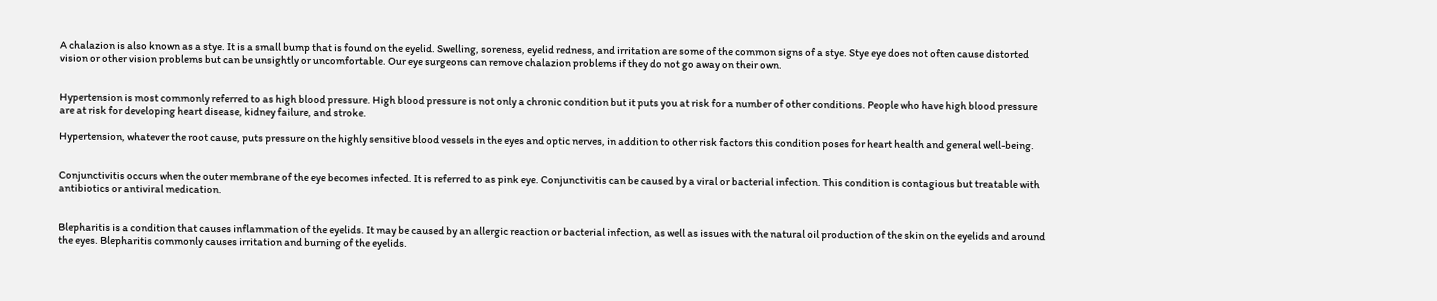A chalazion is also known as a stye. It is a small bump that is found on the eyelid. Swelling, soreness, eyelid redness, and irritation are some of the common signs of a stye. Stye eye does not often cause distorted vision or other vision problems but can be unsightly or uncomfortable. Our eye surgeons can remove chalazion problems if they do not go away on their own.


Hypertension is most commonly referred to as high blood pressure. High blood pressure is not only a chronic condition but it puts you at risk for a number of other conditions. People who have high blood pressure are at risk for developing heart disease, kidney failure, and stroke.

Hypertension, whatever the root cause, puts pressure on the highly sensitive blood vessels in the eyes and optic nerves, in addition to other risk factors this condition poses for heart health and general well-being.


Conjunctivitis occurs when the outer membrane of the eye becomes infected. It is referred to as pink eye. Conjunctivitis can be caused by a viral or bacterial infection. This condition is contagious but treatable with antibiotics or antiviral medication.


Blepharitis is a condition that causes inflammation of the eyelids. It may be caused by an allergic reaction or bacterial infection, as well as issues with the natural oil production of the skin on the eyelids and around the eyes. Blepharitis commonly causes irritation and burning of the eyelids.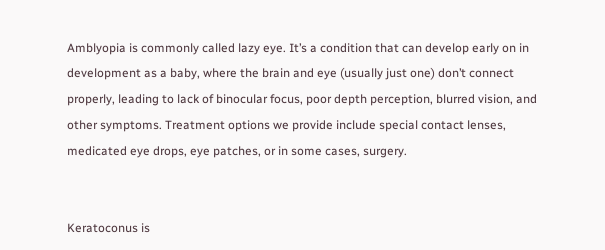Amblyopia is commonly called lazy eye. It’s a condition that can develop early on in development as a baby, where the brain and eye (usually just one) don’t connect properly, leading to lack of binocular focus, poor depth perception, blurred vision, and other symptoms. Treatment options we provide include special contact lenses, medicated eye drops, eye patches, or in some cases, surgery.


Keratoconus is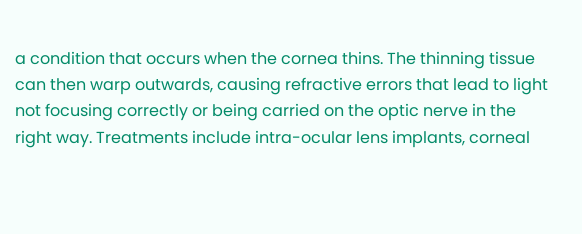a condition that occurs when the cornea thins. The thinning tissue can then warp outwards, causing refractive errors that lead to light not focusing correctly or being carried on the optic nerve in the right way. Treatments include intra-ocular lens implants, corneal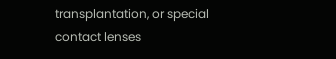transplantation, or special contact lenses